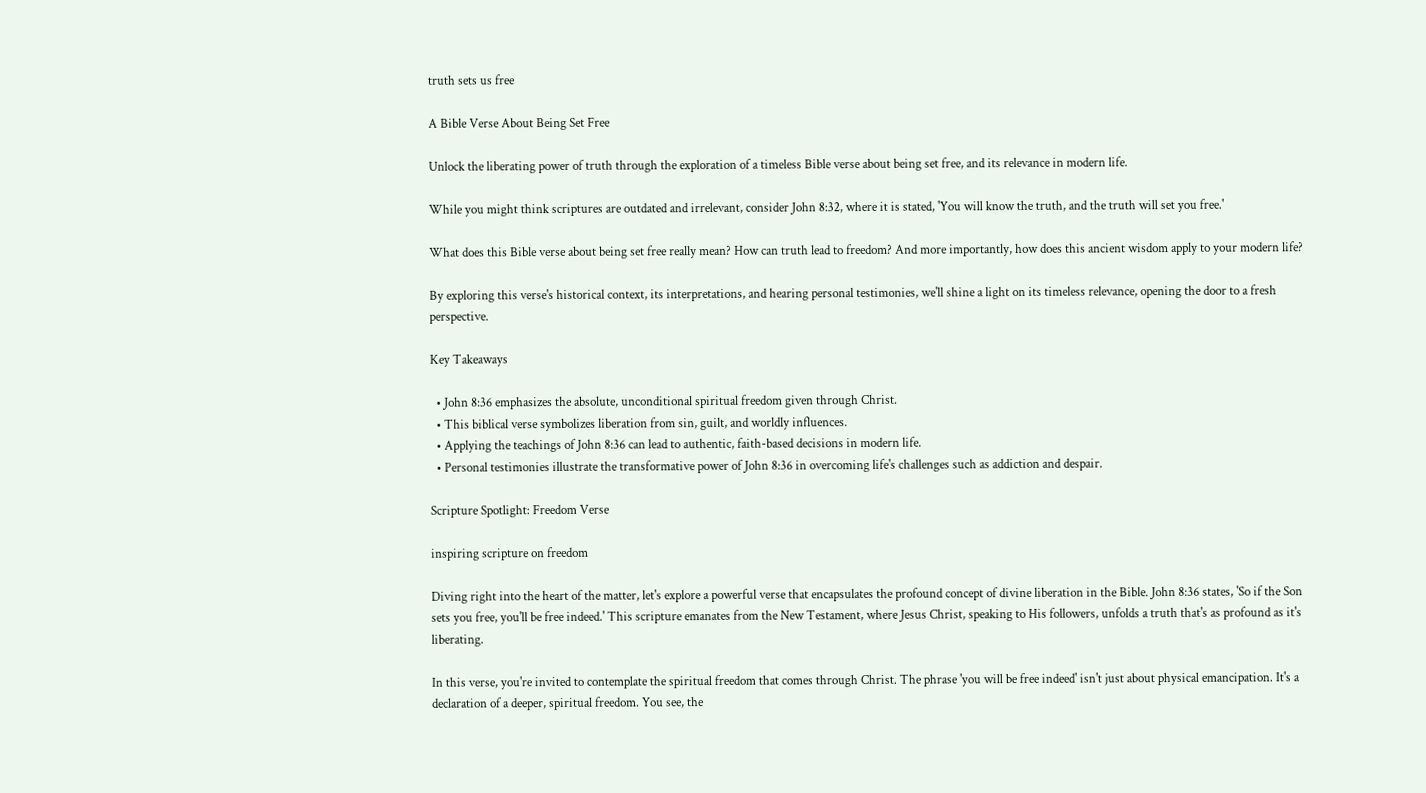truth sets us free

A Bible Verse About Being Set Free

Unlock the liberating power of truth through the exploration of a timeless Bible verse about being set free, and its relevance in modern life.

While you might think scriptures are outdated and irrelevant, consider John 8:32, where it is stated, 'You will know the truth, and the truth will set you free.'

What does this Bible verse about being set free really mean? How can truth lead to freedom? And more importantly, how does this ancient wisdom apply to your modern life?

By exploring this verse's historical context, its interpretations, and hearing personal testimonies, we'll shine a light on its timeless relevance, opening the door to a fresh perspective.

Key Takeaways

  • John 8:36 emphasizes the absolute, unconditional spiritual freedom given through Christ.
  • This biblical verse symbolizes liberation from sin, guilt, and worldly influences.
  • Applying the teachings of John 8:36 can lead to authentic, faith-based decisions in modern life.
  • Personal testimonies illustrate the transformative power of John 8:36 in overcoming life's challenges such as addiction and despair.

Scripture Spotlight: Freedom Verse

inspiring scripture on freedom

Diving right into the heart of the matter, let's explore a powerful verse that encapsulates the profound concept of divine liberation in the Bible. John 8:36 states, 'So if the Son sets you free, you'll be free indeed.' This scripture emanates from the New Testament, where Jesus Christ, speaking to His followers, unfolds a truth that's as profound as it's liberating.

In this verse, you're invited to contemplate the spiritual freedom that comes through Christ. The phrase 'you will be free indeed' isn't just about physical emancipation. It's a declaration of a deeper, spiritual freedom. You see, the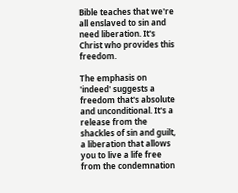Bible teaches that we're all enslaved to sin and need liberation. It's Christ who provides this freedom.

The emphasis on 'indeed' suggests a freedom that's absolute and unconditional. It's a release from the shackles of sin and guilt, a liberation that allows you to live a life free from the condemnation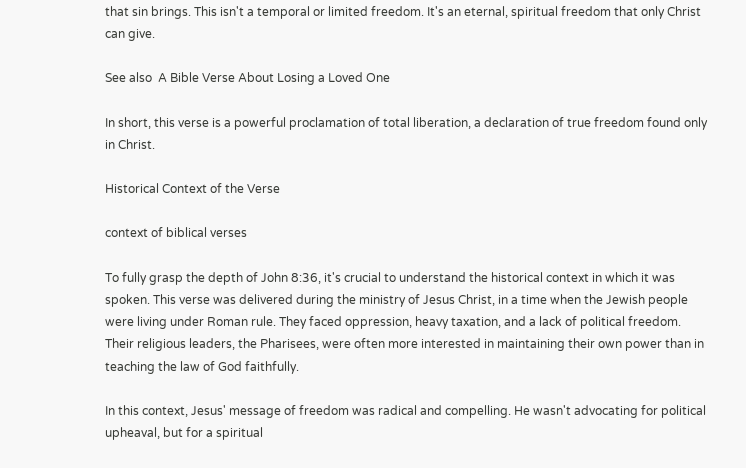that sin brings. This isn't a temporal or limited freedom. It's an eternal, spiritual freedom that only Christ can give.

See also  A Bible Verse About Losing a Loved One

In short, this verse is a powerful proclamation of total liberation, a declaration of true freedom found only in Christ.

Historical Context of the Verse

context of biblical verses

To fully grasp the depth of John 8:36, it's crucial to understand the historical context in which it was spoken. This verse was delivered during the ministry of Jesus Christ, in a time when the Jewish people were living under Roman rule. They faced oppression, heavy taxation, and a lack of political freedom. Their religious leaders, the Pharisees, were often more interested in maintaining their own power than in teaching the law of God faithfully.

In this context, Jesus' message of freedom was radical and compelling. He wasn't advocating for political upheaval, but for a spiritual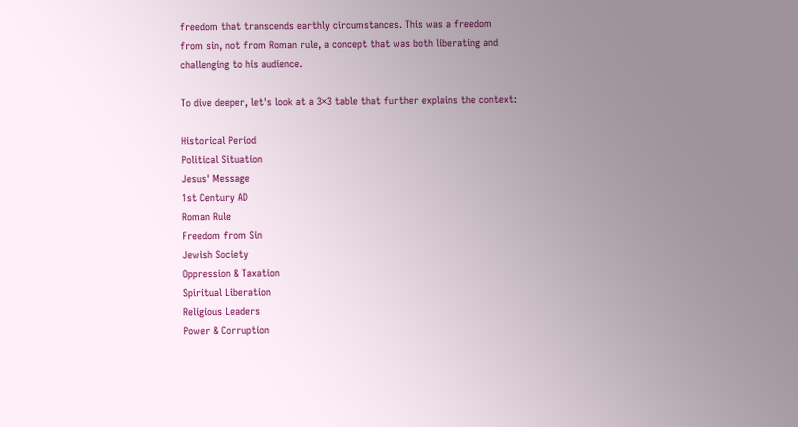freedom that transcends earthly circumstances. This was a freedom from sin, not from Roman rule, a concept that was both liberating and challenging to his audience.

To dive deeper, let's look at a 3×3 table that further explains the context:

Historical Period
Political Situation
Jesus' Message
1st Century AD
Roman Rule
Freedom from Sin
Jewish Society
Oppression & Taxation
Spiritual Liberation
Religious Leaders
Power & Corruption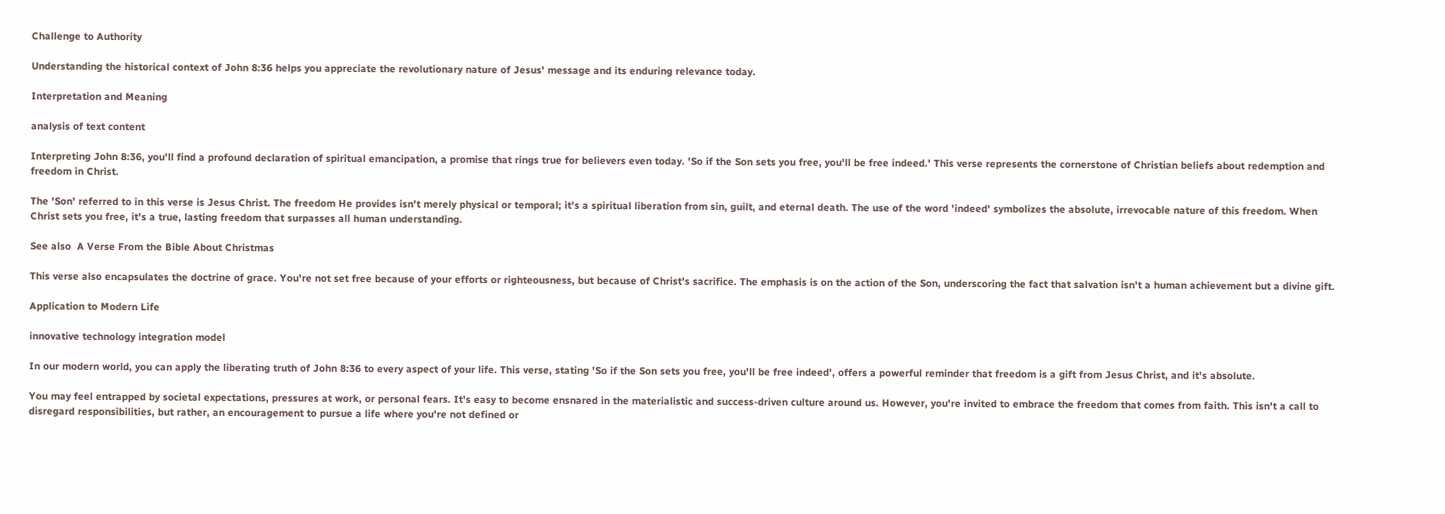Challenge to Authority

Understanding the historical context of John 8:36 helps you appreciate the revolutionary nature of Jesus' message and its enduring relevance today.

Interpretation and Meaning

analysis of text content

Interpreting John 8:36, you'll find a profound declaration of spiritual emancipation, a promise that rings true for believers even today. 'So if the Son sets you free, you'll be free indeed.' This verse represents the cornerstone of Christian beliefs about redemption and freedom in Christ.

The 'Son' referred to in this verse is Jesus Christ. The freedom He provides isn't merely physical or temporal; it's a spiritual liberation from sin, guilt, and eternal death. The use of the word 'indeed' symbolizes the absolute, irrevocable nature of this freedom. When Christ sets you free, it's a true, lasting freedom that surpasses all human understanding.

See also  A Verse From the Bible About Christmas

This verse also encapsulates the doctrine of grace. You're not set free because of your efforts or righteousness, but because of Christ's sacrifice. The emphasis is on the action of the Son, underscoring the fact that salvation isn't a human achievement but a divine gift.

Application to Modern Life

innovative technology integration model

In our modern world, you can apply the liberating truth of John 8:36 to every aspect of your life. This verse, stating 'So if the Son sets you free, you'll be free indeed', offers a powerful reminder that freedom is a gift from Jesus Christ, and it's absolute.

You may feel entrapped by societal expectations, pressures at work, or personal fears. It's easy to become ensnared in the materialistic and success-driven culture around us. However, you're invited to embrace the freedom that comes from faith. This isn't a call to disregard responsibilities, but rather, an encouragement to pursue a life where you're not defined or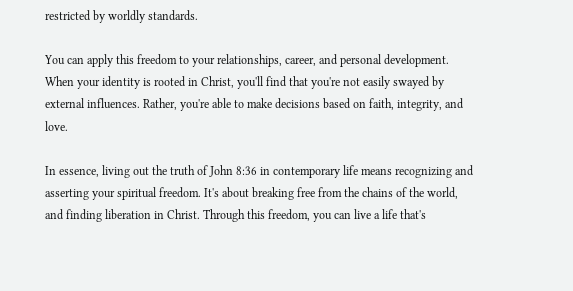restricted by worldly standards.

You can apply this freedom to your relationships, career, and personal development. When your identity is rooted in Christ, you'll find that you're not easily swayed by external influences. Rather, you're able to make decisions based on faith, integrity, and love.

In essence, living out the truth of John 8:36 in contemporary life means recognizing and asserting your spiritual freedom. It's about breaking free from the chains of the world, and finding liberation in Christ. Through this freedom, you can live a life that's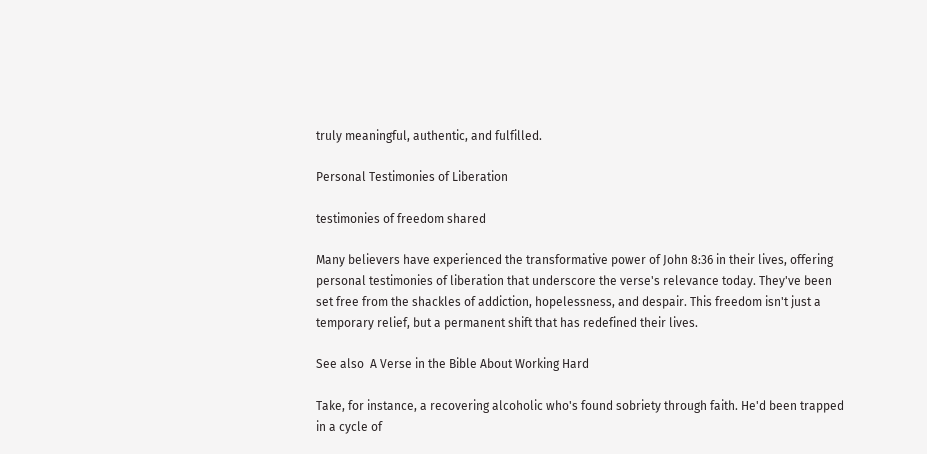truly meaningful, authentic, and fulfilled.

Personal Testimonies of Liberation

testimonies of freedom shared

Many believers have experienced the transformative power of John 8:36 in their lives, offering personal testimonies of liberation that underscore the verse's relevance today. They've been set free from the shackles of addiction, hopelessness, and despair. This freedom isn't just a temporary relief, but a permanent shift that has redefined their lives.

See also  A Verse in the Bible About Working Hard

Take, for instance, a recovering alcoholic who's found sobriety through faith. He'd been trapped in a cycle of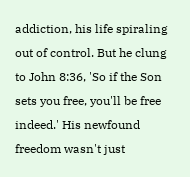addiction, his life spiraling out of control. But he clung to John 8:36, 'So if the Son sets you free, you'll be free indeed.' His newfound freedom wasn't just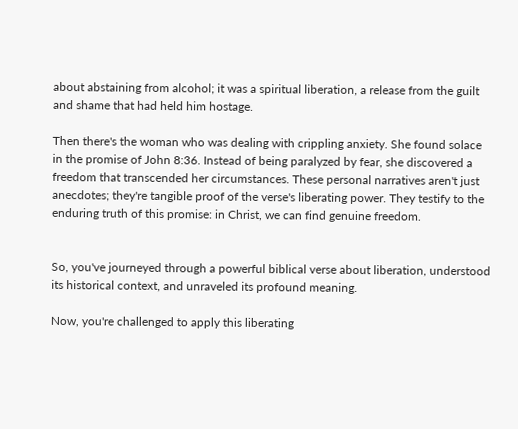about abstaining from alcohol; it was a spiritual liberation, a release from the guilt and shame that had held him hostage.

Then there's the woman who was dealing with crippling anxiety. She found solace in the promise of John 8:36. Instead of being paralyzed by fear, she discovered a freedom that transcended her circumstances. These personal narratives aren't just anecdotes; they're tangible proof of the verse's liberating power. They testify to the enduring truth of this promise: in Christ, we can find genuine freedom.


So, you've journeyed through a powerful biblical verse about liberation, understood its historical context, and unraveled its profound meaning.

Now, you're challenged to apply this liberating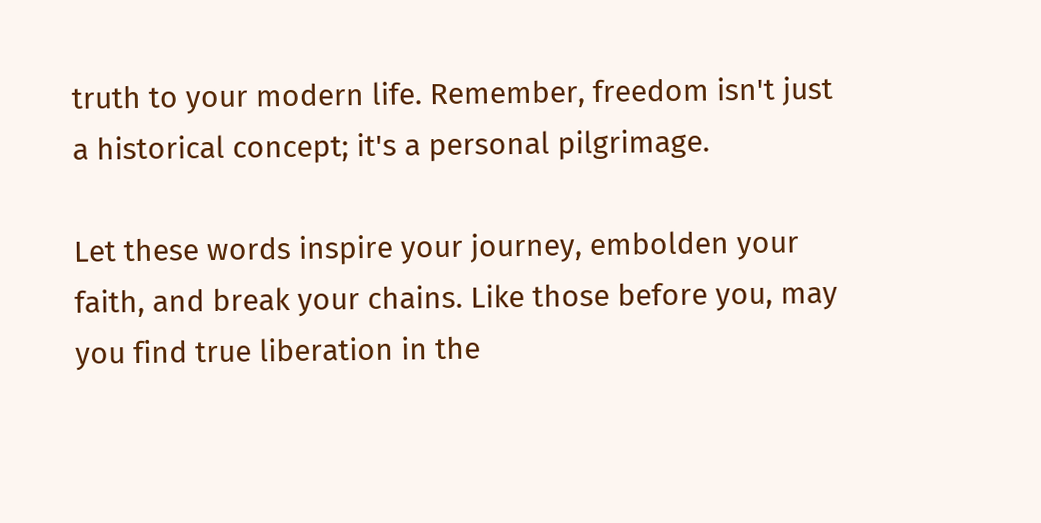truth to your modern life. Remember, freedom isn't just a historical concept; it's a personal pilgrimage.

Let these words inspire your journey, embolden your faith, and break your chains. Like those before you, may you find true liberation in the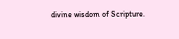divine wisdom of Scripture.